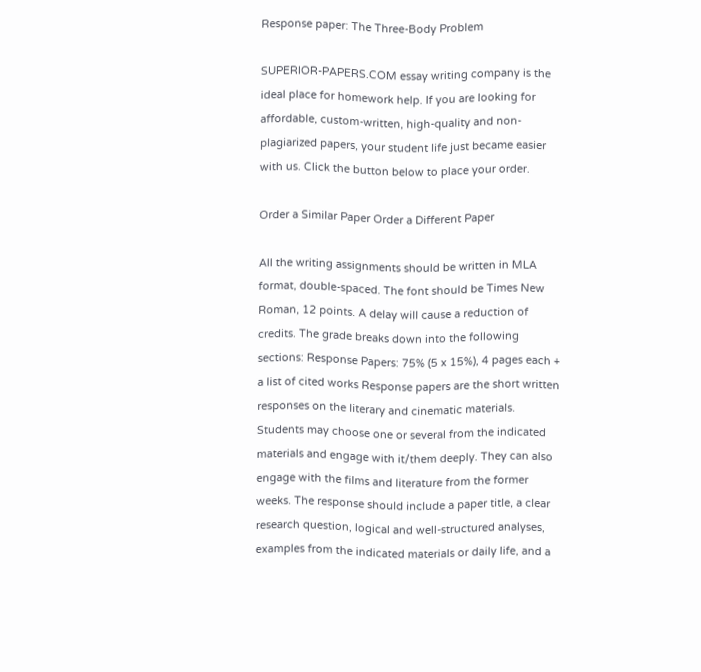Response paper: The Three-Body Problem

SUPERIOR-PAPERS.COM essay writing company is the ideal place for homework help. If you are looking for affordable, custom-written, high-quality and non-plagiarized papers, your student life just became easier with us. Click the button below to place your order.

Order a Similar Paper Order a Different Paper

All the writing assignments should be written in MLA format, double-spaced. The font should be Times New Roman, 12 points. A delay will cause a reduction of credits. The grade breaks down into the following sections: Response Papers: 75% (5 x 15%), 4 pages each + a list of cited works Response papers are the short written responses on the literary and cinematic materials. Students may choose one or several from the indicated materials and engage with it/them deeply. They can also engage with the films and literature from the former weeks. The response should include a paper title, a clear research question, logical and well-structured analyses, examples from the indicated materials or daily life, and a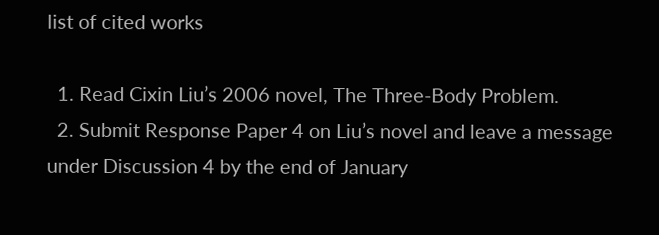list of cited works

  1. Read Cixin Liu’s 2006 novel, The Three-Body Problem.
  2. Submit Response Paper 4 on Liu’s novel and leave a message under Discussion 4 by the end of January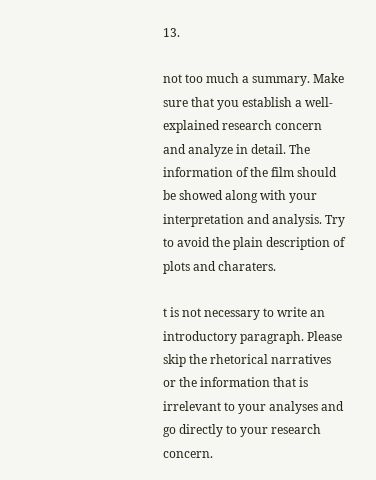13.

not too much a summary. Make sure that you establish a well-explained research concern and analyze in detail. The information of the film should be showed along with your interpretation and analysis. Try to avoid the plain description of plots and charaters.

t is not necessary to write an introductory paragraph. Please skip the rhetorical narratives or the information that is irrelevant to your analyses and go directly to your research concern.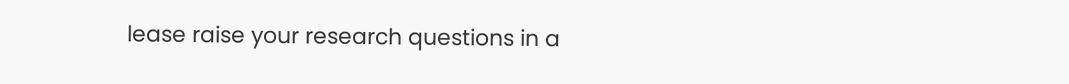lease raise your research questions in a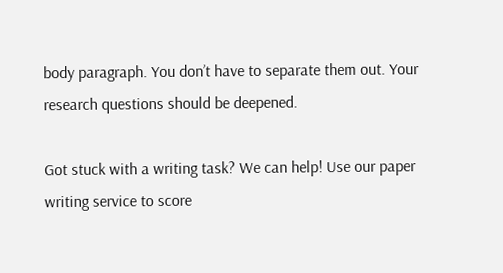body paragraph. You don’t have to separate them out. Your research questions should be deepened.

Got stuck with a writing task? We can help! Use our paper writing service to score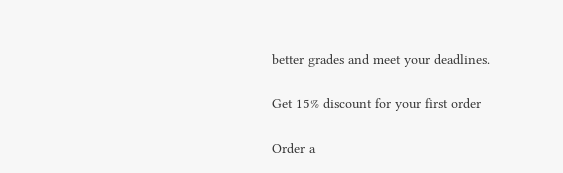better grades and meet your deadlines.

Get 15% discount for your first order

Order a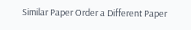Similar Paper Order a Different Paper